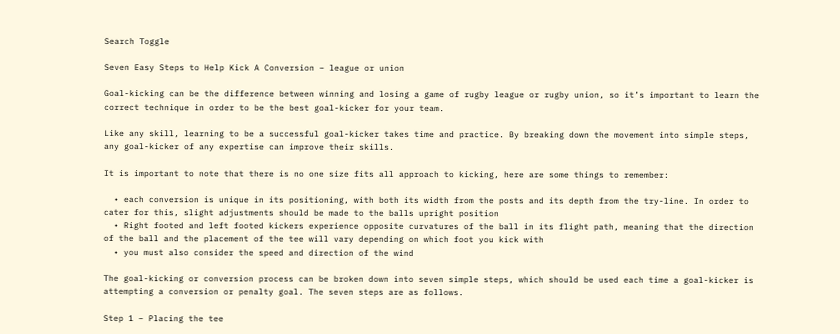Search Toggle

Seven Easy Steps to Help Kick A Conversion – league or union

Goal-kicking can be the difference between winning and losing a game of rugby league or rugby union, so it’s important to learn the correct technique in order to be the best goal-kicker for your team.

Like any skill, learning to be a successful goal-kicker takes time and practice. By breaking down the movement into simple steps, any goal-kicker of any expertise can improve their skills.

It is important to note that there is no one size fits all approach to kicking, here are some things to remember:

  • each conversion is unique in its positioning, with both its width from the posts and its depth from the try-line. In order to cater for this, slight adjustments should be made to the balls upright position
  • Right footed and left footed kickers experience opposite curvatures of the ball in its flight path, meaning that the direction of the ball and the placement of the tee will vary depending on which foot you kick with
  • you must also consider the speed and direction of the wind

The goal-kicking or conversion process can be broken down into seven simple steps, which should be used each time a goal-kicker is attempting a conversion or penalty goal. The seven steps are as follows.

Step 1 – Placing the tee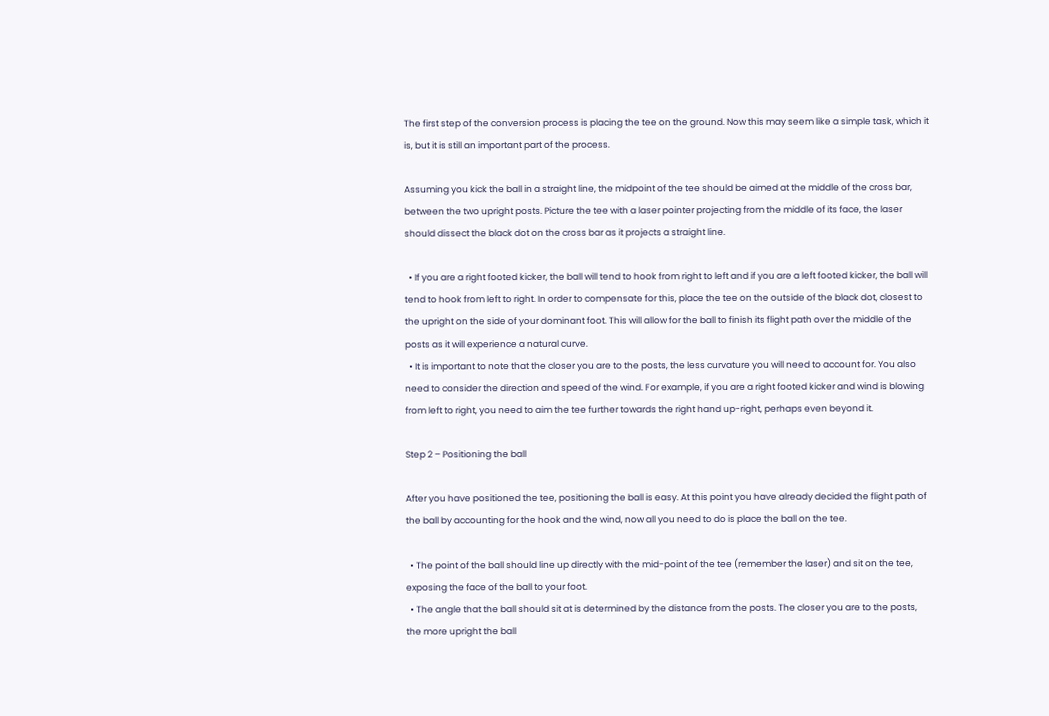The first step of the conversion process is placing the tee on the ground. Now this may seem like a simple task, which it is, but it is still an important part of the process.

Assuming you kick the ball in a straight line, the midpoint of the tee should be aimed at the middle of the cross bar, between the two upright posts. Picture the tee with a laser pointer projecting from the middle of its face, the laser should dissect the black dot on the cross bar as it projects a straight line.

  • If you are a right footed kicker, the ball will tend to hook from right to left and if you are a left footed kicker, the ball will tend to hook from left to right. In order to compensate for this, place the tee on the outside of the black dot, closest to the upright on the side of your dominant foot. This will allow for the ball to finish its flight path over the middle of the posts as it will experience a natural curve.
  • It is important to note that the closer you are to the posts, the less curvature you will need to account for. You also need to consider the direction and speed of the wind. For example, if you are a right footed kicker and wind is blowing from left to right, you need to aim the tee further towards the right hand up-right, perhaps even beyond it.

Step 2 – Positioning the ball

After you have positioned the tee, positioning the ball is easy. At this point you have already decided the flight path of the ball by accounting for the hook and the wind, now all you need to do is place the ball on the tee.

  • The point of the ball should line up directly with the mid-point of the tee (remember the laser) and sit on the tee, exposing the face of the ball to your foot.
  • The angle that the ball should sit at is determined by the distance from the posts. The closer you are to the posts, the more upright the ball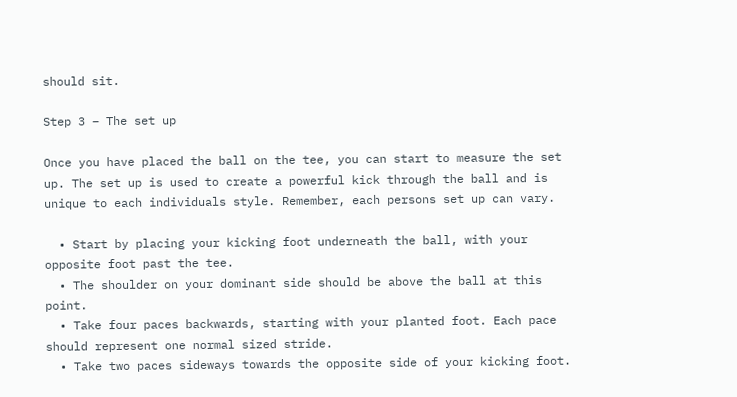should sit.

Step 3 – The set up

Once you have placed the ball on the tee, you can start to measure the set up. The set up is used to create a powerful kick through the ball and is unique to each individuals style. Remember, each persons set up can vary.

  • Start by placing your kicking foot underneath the ball, with your opposite foot past the tee.
  • The shoulder on your dominant side should be above the ball at this point.
  • Take four paces backwards, starting with your planted foot. Each pace should represent one normal sized stride.
  • Take two paces sideways towards the opposite side of your kicking foot.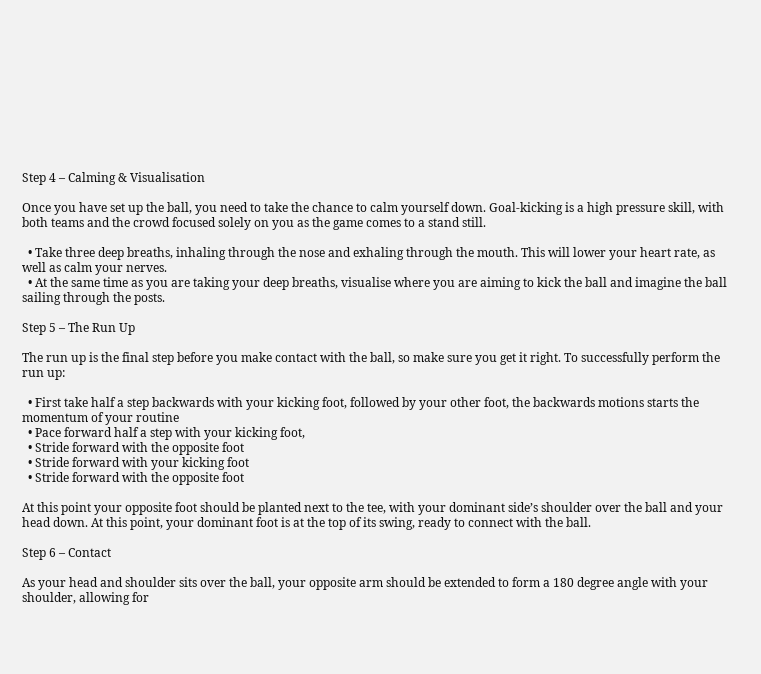Step 4 – Calming & Visualisation

Once you have set up the ball, you need to take the chance to calm yourself down. Goal-kicking is a high pressure skill, with both teams and the crowd focused solely on you as the game comes to a stand still.

  • Take three deep breaths, inhaling through the nose and exhaling through the mouth. This will lower your heart rate, as well as calm your nerves.
  • At the same time as you are taking your deep breaths, visualise where you are aiming to kick the ball and imagine the ball sailing through the posts.

Step 5 – The Run Up

The run up is the final step before you make contact with the ball, so make sure you get it right. To successfully perform the run up:

  • First take half a step backwards with your kicking foot, followed by your other foot, the backwards motions starts the momentum of your routine
  • Pace forward half a step with your kicking foot,
  • Stride forward with the opposite foot
  • Stride forward with your kicking foot
  • Stride forward with the opposite foot

At this point your opposite foot should be planted next to the tee, with your dominant side’s shoulder over the ball and your head down. At this point, your dominant foot is at the top of its swing, ready to connect with the ball.

Step 6 – Contact

As your head and shoulder sits over the ball, your opposite arm should be extended to form a 180 degree angle with your shoulder, allowing for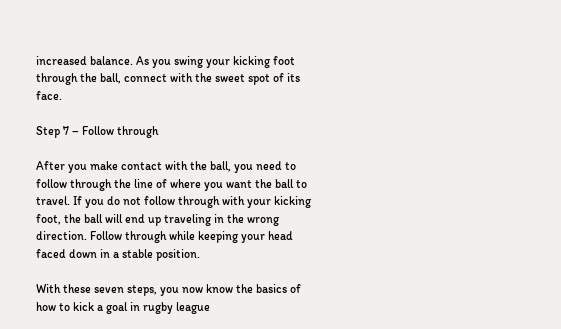increased balance. As you swing your kicking foot through the ball, connect with the sweet spot of its face.

Step 7 – Follow through

After you make contact with the ball, you need to follow through the line of where you want the ball to travel. If you do not follow through with your kicking foot, the ball will end up traveling in the wrong direction. Follow through while keeping your head faced down in a stable position.

With these seven steps, you now know the basics of how to kick a goal in rugby league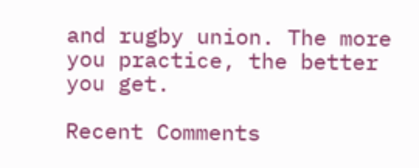and rugby union. The more you practice, the better you get.

Recent Comments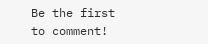Be the first to comment!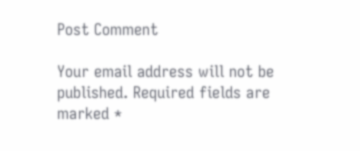Post Comment

Your email address will not be published. Required fields are marked *